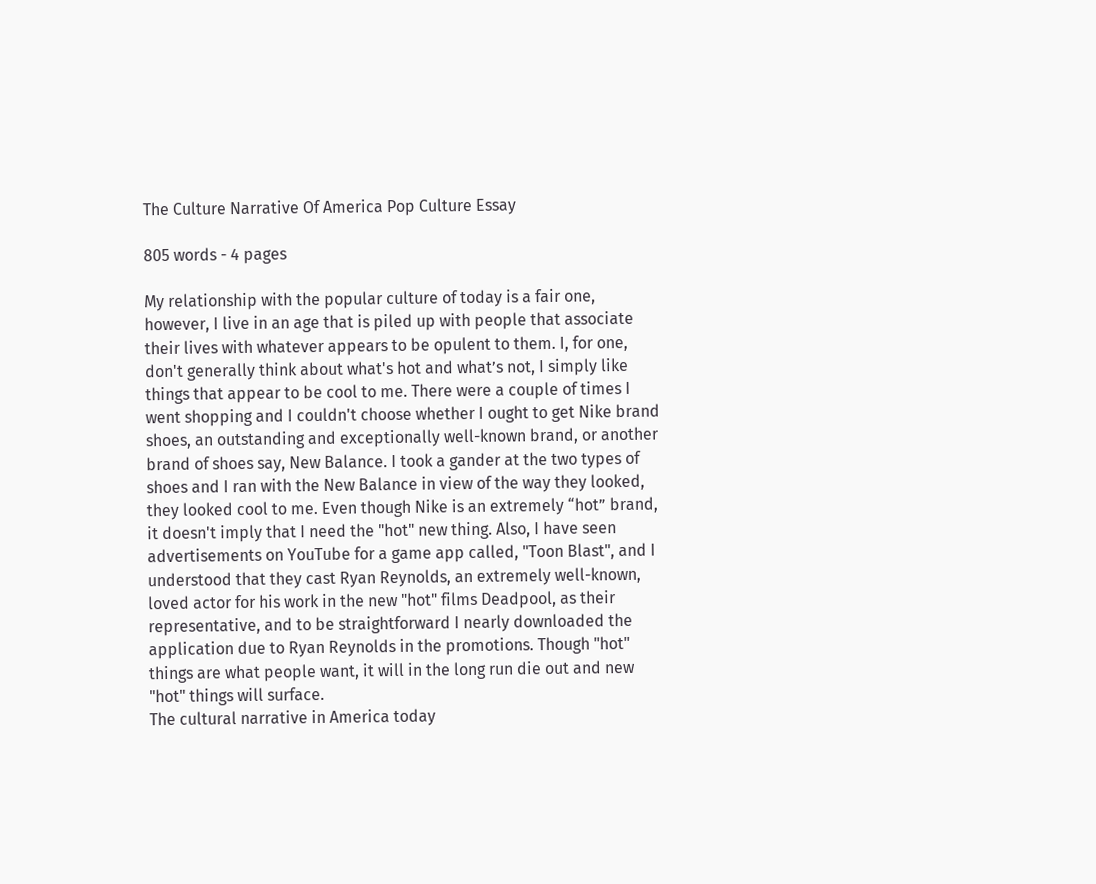The Culture Narrative Of America Pop Culture Essay

805 words - 4 pages

My relationship with the popular culture of today is a fair one, however, I live in an age that is piled up with people that associate their lives with whatever appears to be opulent to them. I, for one, don't generally think about what's hot and what’s not, I simply like things that appear to be cool to me. There were a couple of times I went shopping and I couldn't choose whether I ought to get Nike brand shoes, an outstanding and exceptionally well-known brand, or another brand of shoes say, New Balance. I took a gander at the two types of shoes and I ran with the New Balance in view of the way they looked, they looked cool to me. Even though Nike is an extremely “hot” brand, it doesn't imply that I need the "hot" new thing. Also, I have seen advertisements on YouTube for a game app called, "Toon Blast", and I understood that they cast Ryan Reynolds, an extremely well-known, loved actor for his work in the new "hot" films Deadpool, as their representative, and to be straightforward I nearly downloaded the application due to Ryan Reynolds in the promotions. Though "hot" things are what people want, it will in the long run die out and new "hot" things will surface.
The cultural narrative in America today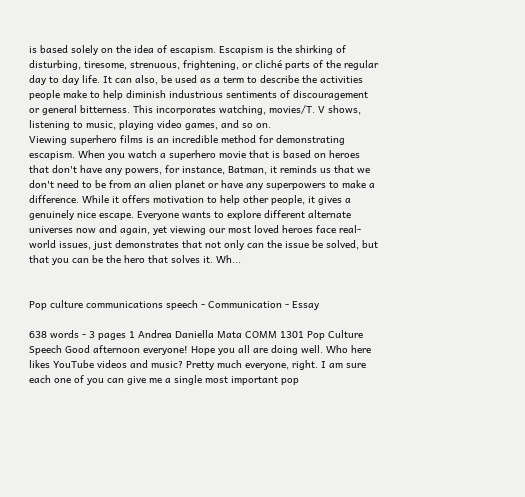is based solely on the idea of escapism. Escapism is the shirking of disturbing, tiresome, strenuous, frightening, or cliché parts of the regular day to day life. It can also, be used as a term to describe the activities people make to help diminish industrious sentiments of discouragement or general bitterness. This incorporates watching, movies/T. V shows, listening to music, playing video games, and so on.
Viewing superhero films is an incredible method for demonstrating escapism. When you watch a superhero movie that is based on heroes that don't have any powers, for instance, Batman, it reminds us that we don't need to be from an alien planet or have any superpowers to make a difference. While it offers motivation to help other people, it gives a genuinely nice escape. Everyone wants to explore different alternate universes now and again, yet viewing our most loved heroes face real-world issues, just demonstrates that not only can the issue be solved, but that you can be the hero that solves it. Wh...


Pop culture communications speech - Communication - Essay

638 words - 3 pages 1 Andrea Daniella Mata COMM 1301 Pop Culture Speech Good afternoon everyone! Hope you all are doing well. Who here likes YouTube videos and music? Pretty much everyone, right. I am sure each one of you can give me a single most important pop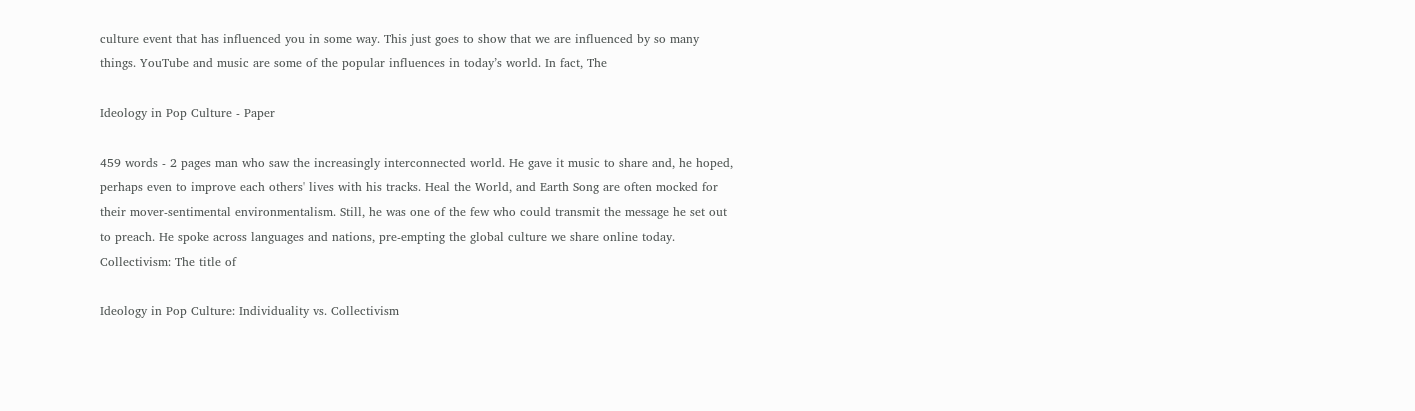culture event that has influenced you in some way. This just goes to show that we are influenced by so many things. YouTube and music are some of the popular influences in today’s world. In fact, The

Ideology in Pop Culture - Paper

459 words - 2 pages man who saw the increasingly interconnected world. He gave it music to share and, he hoped, perhaps even to improve each others' lives with his tracks. Heal the World, and Earth Song are often mocked for their mover-sentimental environmentalism. Still, he was one of the few who could transmit the message he set out to preach. He spoke across languages and nations, pre-empting the global culture we share online today. Collectivism: The title of

Ideology in Pop Culture: Individuality vs. Collectivism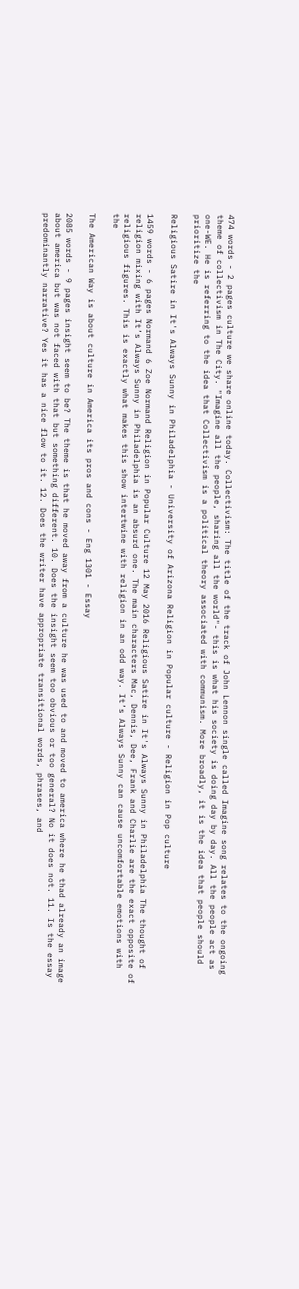474 words - 2 pages culture we share online today. Collectivism: The title of the track of John Lennon single called Imagine song relates to the ongoing theme of collectivism in The City. "Imagine all the people, sharing all the world"- this is what his society is doing day by day. All the people act as one-WE. He is referring to the idea that Collectivism is a political theory associated with communism. More broadly, it is the idea that people should prioritize the

Religious Satire in It's Always Sunny in Philadelphia - University of Arizona Religion in Popular culture - Religion in Pop culture

1459 words - 6 pages Normand 6 Zoe Normand Religion in Popular Culture 12 May 2016 Religious Satire in It's Always Sunny in Philadelphia The thought of religion mixing with It’s Always Sunny in Philadelphia is an absurd one. The main characters Mac, Dennis, Dee, Frank and Charlie are the exact opposite of religious figures. This is exactly what makes this show intertwine with religion in an odd way. It’s Always Sunny can cause uncomfortable emotions with the

The American Way is about culture in America its pros and cons - Eng 1301 - Essay

2085 words - 9 pages insight seem to be? The theme is that he moved away from a culture he was used to and moved to america where he thad already an image about america but was not faced with that but something different. 10. Does the insight seem too obvious or too general? No it does not. 11. Is the essay predominantly narrative? Yes it has a nice flow to it. 12. Does the writer have appropriate transitional words, phrases, and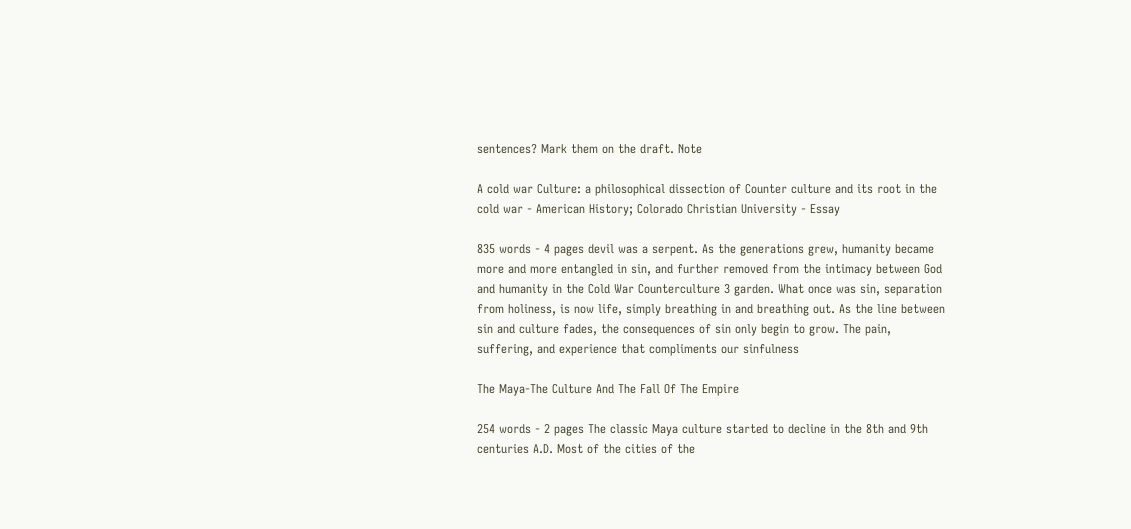sentences? Mark them on the draft. Note

A cold war Culture: a philosophical dissection of Counter culture and its root in the cold war - American History; Colorado Christian University - Essay

835 words - 4 pages devil was a serpent. As the generations grew, humanity became more and more entangled in sin, and further removed from the intimacy between God and humanity in the Cold War Counterculture 3 garden. What once was sin, separation from holiness, is now life, simply breathing in and breathing out. As the line between sin and culture fades, the consequences of sin only begin to grow. The pain, suffering, and experience that compliments our sinfulness

The Maya-The Culture And The Fall Of The Empire

254 words - 2 pages The classic Maya culture started to decline in the 8th and 9th centuries A.D. Most of the cities of the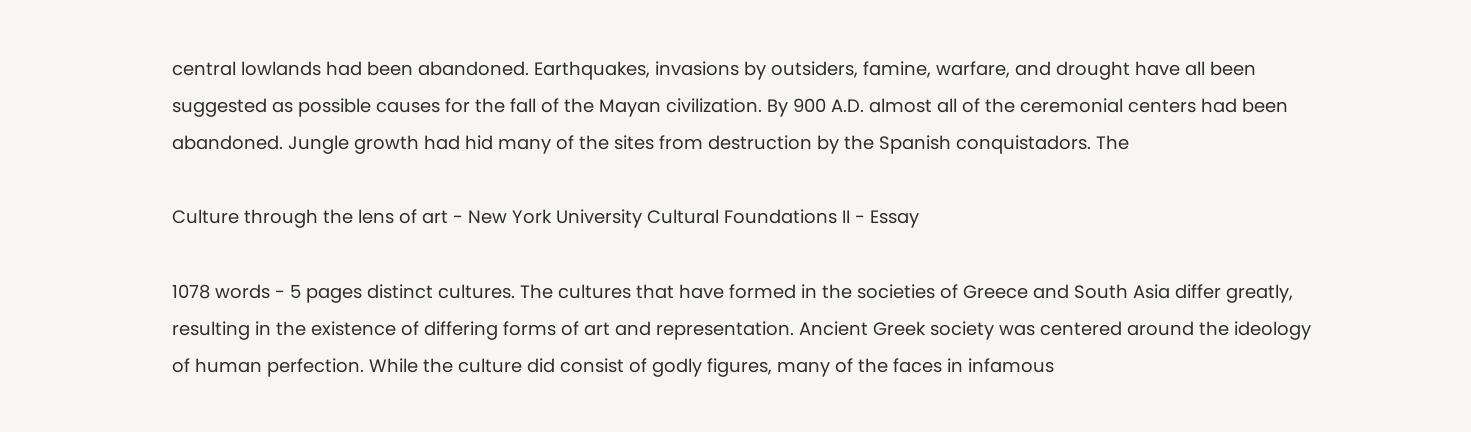central lowlands had been abandoned. Earthquakes, invasions by outsiders, famine, warfare, and drought have all been suggested as possible causes for the fall of the Mayan civilization. By 900 A.D. almost all of the ceremonial centers had been abandoned. Jungle growth had hid many of the sites from destruction by the Spanish conquistadors. The

Culture through the lens of art - New York University Cultural Foundations II - Essay

1078 words - 5 pages distinct cultures. The cultures that have formed in the societies of Greece and South Asia differ greatly, resulting in the existence of differing forms of art and representation. Ancient Greek society was centered around the ideology of human perfection. While the culture did consist of godly figures, many of the faces in infamous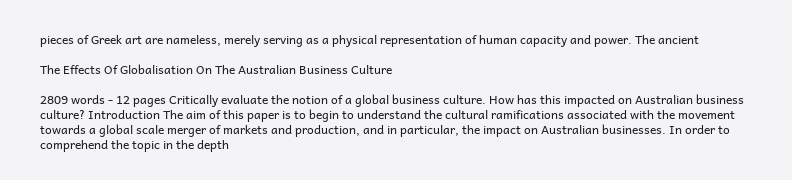pieces of Greek art are nameless, merely serving as a physical representation of human capacity and power. The ancient

The Effects Of Globalisation On The Australian Business Culture

2809 words - 12 pages Critically evaluate the notion of a global business culture. How has this impacted on Australian business culture? Introduction The aim of this paper is to begin to understand the cultural ramifications associated with the movement towards a global scale merger of markets and production, and in particular, the impact on Australian businesses. In order to comprehend the topic in the depth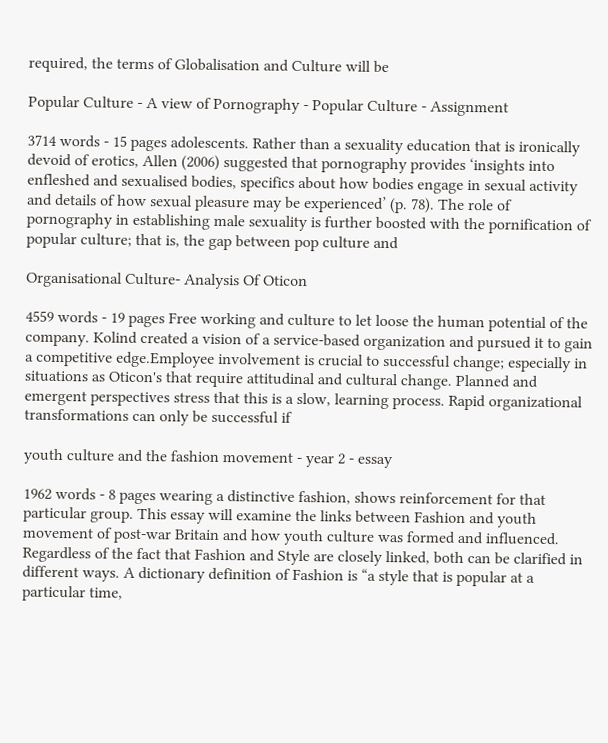required, the terms of Globalisation and Culture will be

Popular Culture - A view of Pornography - Popular Culture - Assignment

3714 words - 15 pages adolescents. Rather than a sexuality education that is ironically devoid of erotics, Allen (2006) suggested that pornography provides ‘insights into enfleshed and sexualised bodies, specifics about how bodies engage in sexual activity and details of how sexual pleasure may be experienced’ (p. 78). The role of pornography in establishing male sexuality is further boosted with the pornification of popular culture; that is, the gap between pop culture and

Organisational Culture- Analysis Of Oticon

4559 words - 19 pages Free working and culture to let loose the human potential of the company. Kolind created a vision of a service-based organization and pursued it to gain a competitive edge.Employee involvement is crucial to successful change; especially in situations as Oticon's that require attitudinal and cultural change. Planned and emergent perspectives stress that this is a slow, learning process. Rapid organizational transformations can only be successful if

youth culture and the fashion movement - year 2 - essay

1962 words - 8 pages wearing a distinctive fashion, shows reinforcement for that particular group. This essay will examine the links between Fashion and youth movement of post-war Britain and how youth culture was formed and influenced. Regardless of the fact that Fashion and Style are closely linked, both can be clarified in different ways. A dictionary definition of Fashion is “a style that is popular at a particular time,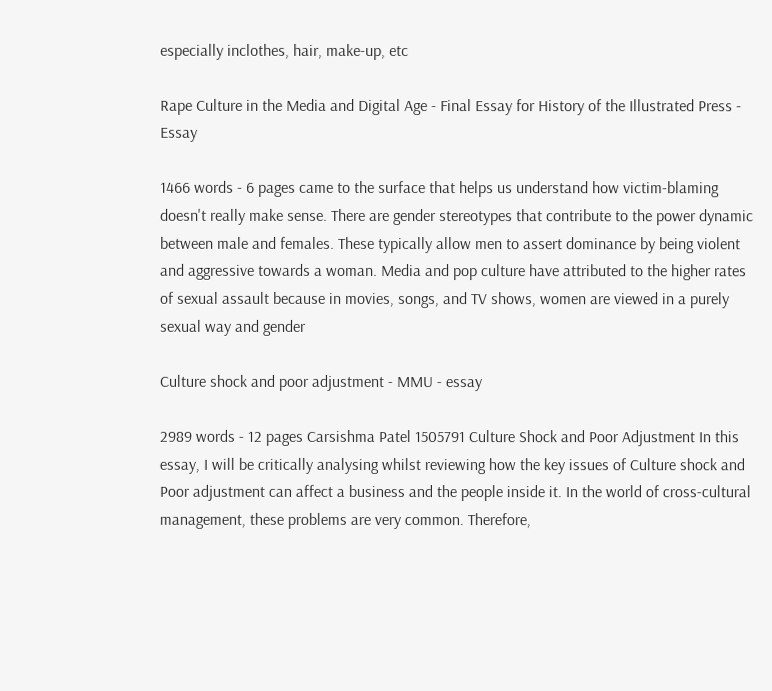especially inclothes, hair, make-up, etc

Rape Culture in the Media and Digital Age - Final Essay for History of the Illustrated Press - Essay

1466 words - 6 pages came to the surface that helps us understand how victim-blaming doesn't really make sense. There are gender stereotypes that contribute to the power dynamic between male and females. These typically allow men to assert dominance by being violent and aggressive towards a woman. Media and pop culture have attributed to the higher rates of sexual assault because in movies, songs, and TV shows, women are viewed in a purely sexual way and gender

Culture shock and poor adjustment - MMU - essay

2989 words - 12 pages Carsishma Patel 1505791 Culture Shock and Poor Adjustment In this essay, I will be critically analysing whilst reviewing how the key issues of Culture shock and Poor adjustment can affect a business and the people inside it. In the world of cross-cultural management, these problems are very common. Therefore,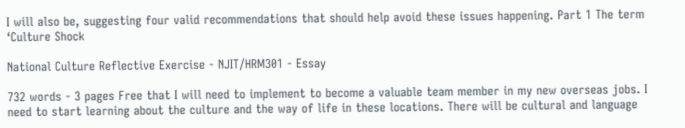I will also be, suggesting four valid recommendations that should help avoid these issues happening. Part 1 The term ‘Culture Shock

National Culture Reflective Exercise - NJIT/HRM301 - Essay

732 words - 3 pages Free that I will need to implement to become a valuable team member in my new overseas jobs. I need to start learning about the culture and the way of life in these locations. There will be cultural and language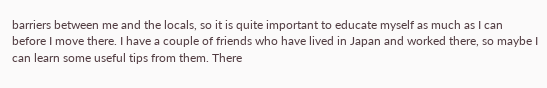barriers between me and the locals, so it is quite important to educate myself as much as I can before I move there. I have a couple of friends who have lived in Japan and worked there, so maybe I can learn some useful tips from them. There